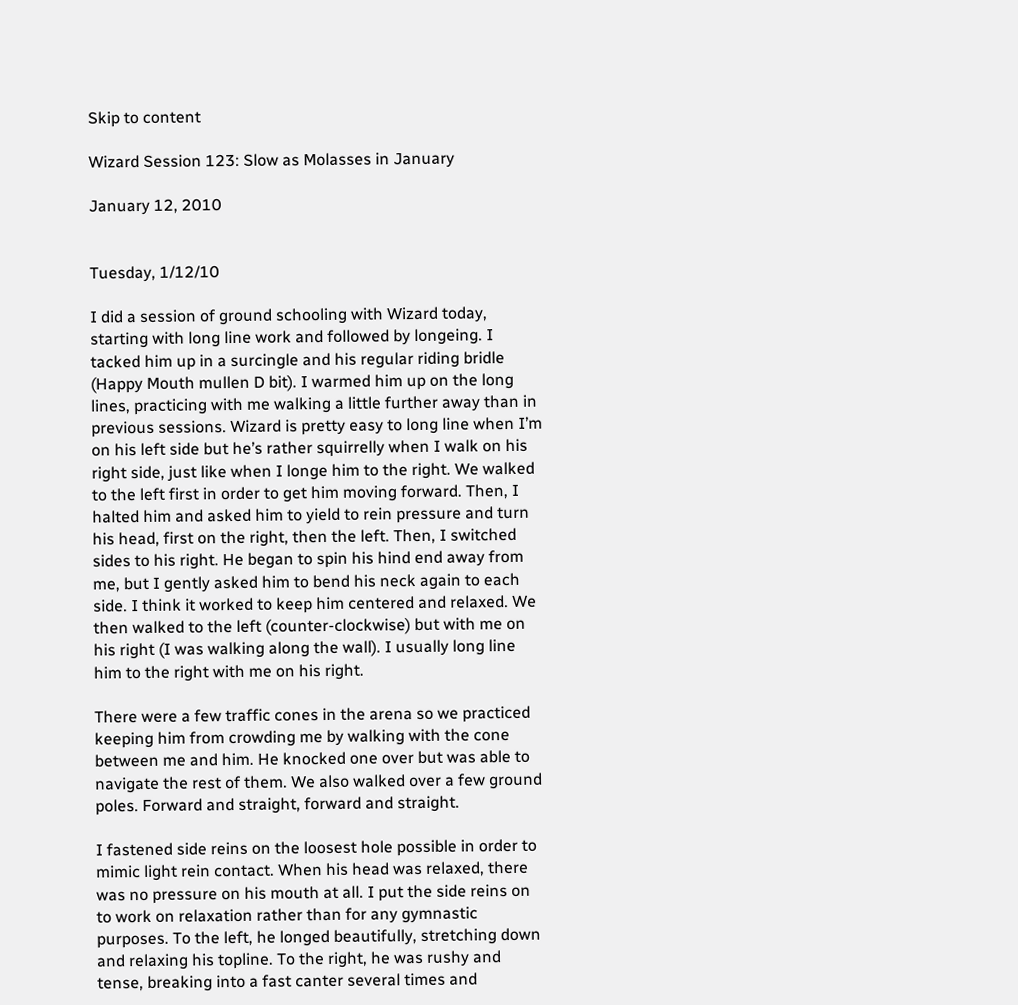Skip to content

Wizard Session 123: Slow as Molasses in January

January 12, 2010


Tuesday, 1/12/10

I did a session of ground schooling with Wizard today, starting with long line work and followed by longeing. I tacked him up in a surcingle and his regular riding bridle (Happy Mouth mullen D bit). I warmed him up on the long lines, practicing with me walking a little further away than in previous sessions. Wizard is pretty easy to long line when I’m on his left side but he’s rather squirrelly when I walk on his right side, just like when I longe him to the right. We walked to the left first in order to get him moving forward. Then, I halted him and asked him to yield to rein pressure and turn his head, first on the right, then the left. Then, I switched sides to his right. He began to spin his hind end away from me, but I gently asked him to bend his neck again to each side. I think it worked to keep him centered and relaxed. We then walked to the left (counter-clockwise) but with me on his right (I was walking along the wall). I usually long line him to the right with me on his right.

There were a few traffic cones in the arena so we practiced keeping him from crowding me by walking with the cone between me and him. He knocked one over but was able to navigate the rest of them. We also walked over a few ground poles. Forward and straight, forward and straight.

I fastened side reins on the loosest hole possible in order to mimic light rein contact. When his head was relaxed, there was no pressure on his mouth at all. I put the side reins on to work on relaxation rather than for any gymnastic purposes. To the left, he longed beautifully, stretching down and relaxing his topline. To the right, he was rushy and tense, breaking into a fast canter several times and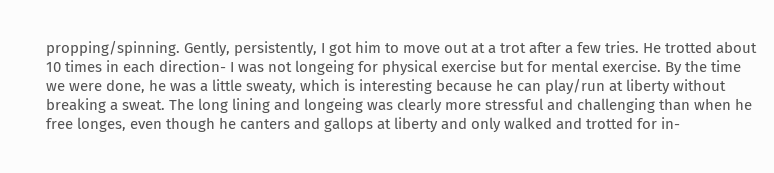propping/spinning. Gently, persistently, I got him to move out at a trot after a few tries. He trotted about 10 times in each direction- I was not longeing for physical exercise but for mental exercise. By the time we were done, he was a little sweaty, which is interesting because he can play/run at liberty without breaking a sweat. The long lining and longeing was clearly more stressful and challenging than when he free longes, even though he canters and gallops at liberty and only walked and trotted for in-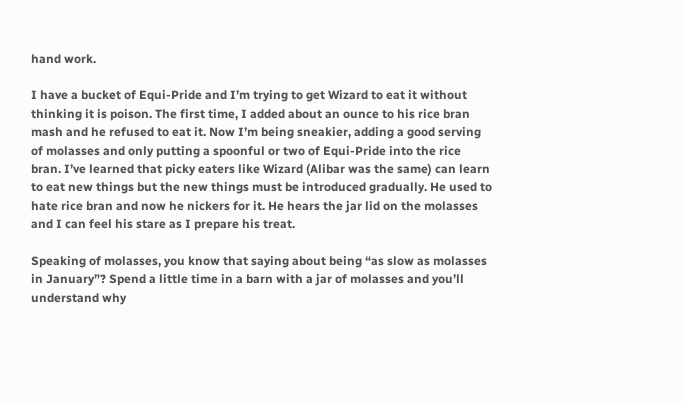hand work.

I have a bucket of Equi-Pride and I’m trying to get Wizard to eat it without thinking it is poison. The first time, I added about an ounce to his rice bran mash and he refused to eat it. Now I’m being sneakier, adding a good serving of molasses and only putting a spoonful or two of Equi-Pride into the rice bran. I’ve learned that picky eaters like Wizard (Alibar was the same) can learn to eat new things but the new things must be introduced gradually. He used to hate rice bran and now he nickers for it. He hears the jar lid on the molasses and I can feel his stare as I prepare his treat.

Speaking of molasses, you know that saying about being “as slow as molasses in January”? Spend a little time in a barn with a jar of molasses and you’ll understand why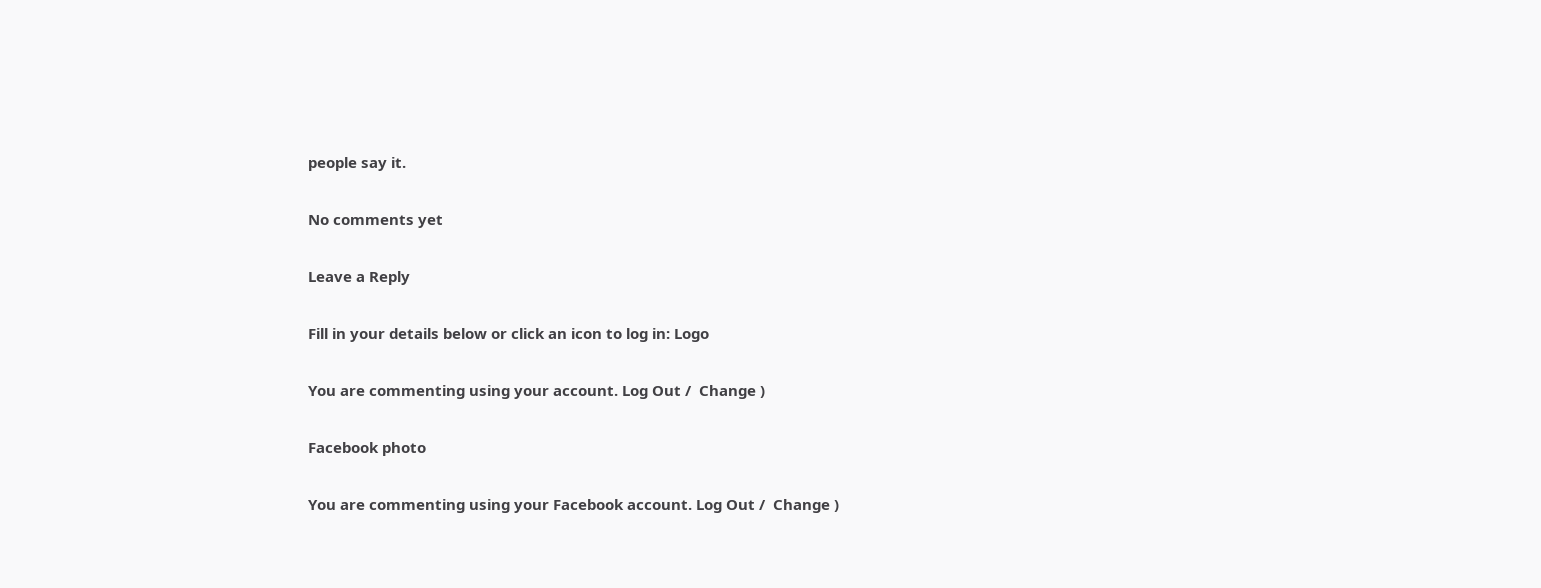people say it.

No comments yet

Leave a Reply

Fill in your details below or click an icon to log in: Logo

You are commenting using your account. Log Out /  Change )

Facebook photo

You are commenting using your Facebook account. Log Out /  Change )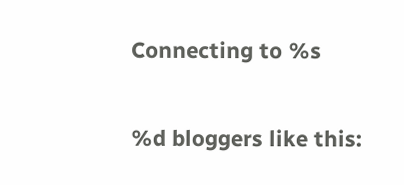Connecting to %s

%d bloggers like this: